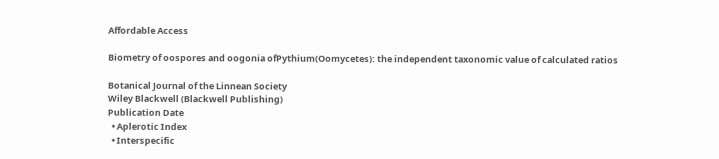Affordable Access

Biometry of oospores and oogonia ofPythium(Oomycetes): the independent taxonomic value of calculated ratios

Botanical Journal of the Linnean Society
Wiley Blackwell (Blackwell Publishing)
Publication Date
  • Aplerotic Index
  • Interspecific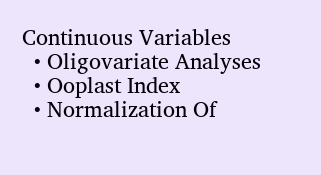Continuous Variables
  • Oligovariate Analyses
  • Ooplast Index
  • Normalization Of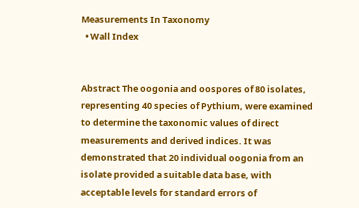Measurements In Taxonomy
  • Wall Index


Abstract The oogonia and oospores of 80 isolates, representing 40 species of Pythium, were examined to determine the taxonomic values of direct measurements and derived indices. It was demonstrated that 20 individual oogonia from an isolate provided a suitable data base, with acceptable levels for standard errors of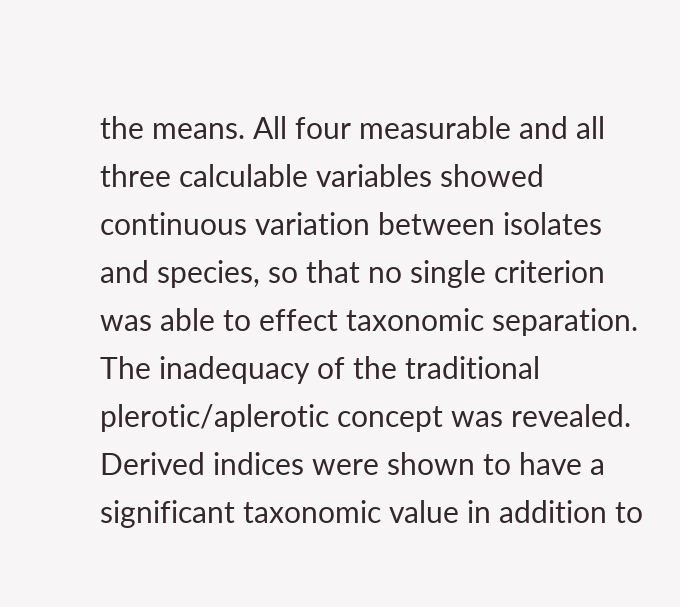the means. All four measurable and all three calculable variables showed continuous variation between isolates and species, so that no single criterion was able to effect taxonomic separation. The inadequacy of the traditional plerotic/aplerotic concept was revealed. Derived indices were shown to have a significant taxonomic value in addition to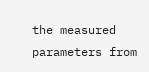the measured parameters from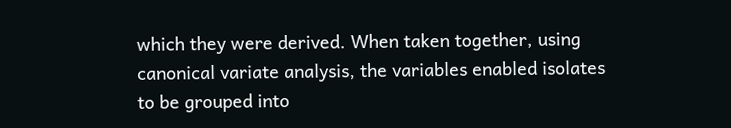which they were derived. When taken together, using canonical variate analysis, the variables enabled isolates to be grouped into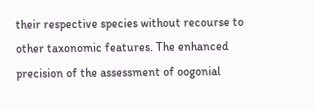their respective species without recourse to other taxonomic features. The enhanced precision of the assessment of oogonial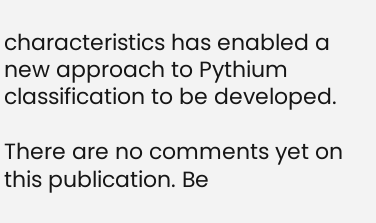characteristics has enabled a new approach to Pythium classification to be developed.

There are no comments yet on this publication. Be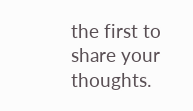the first to share your thoughts.